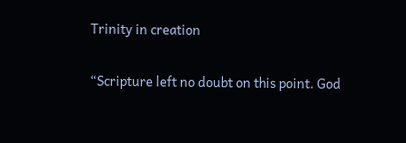Trinity in creation

“Scripture left no doubt on this point. God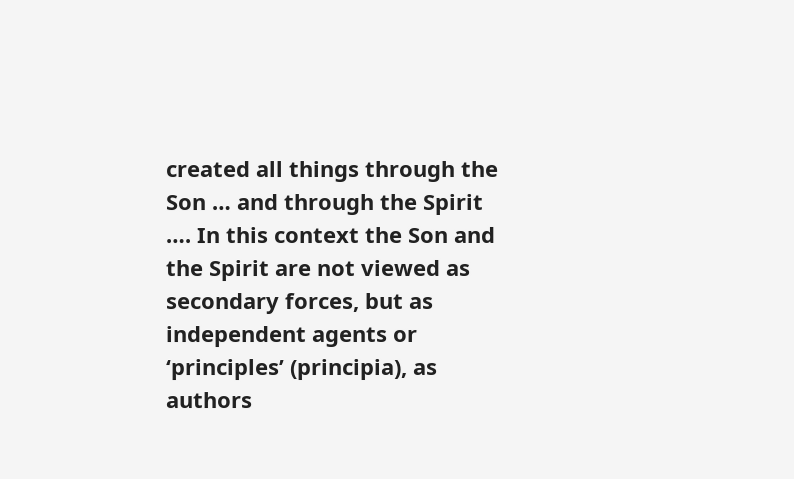created all things through the Son … and through the Spirit …. In this context the Son and the Spirit are not viewed as secondary forces, but as independent agents or ‘principles’ (principia), as authors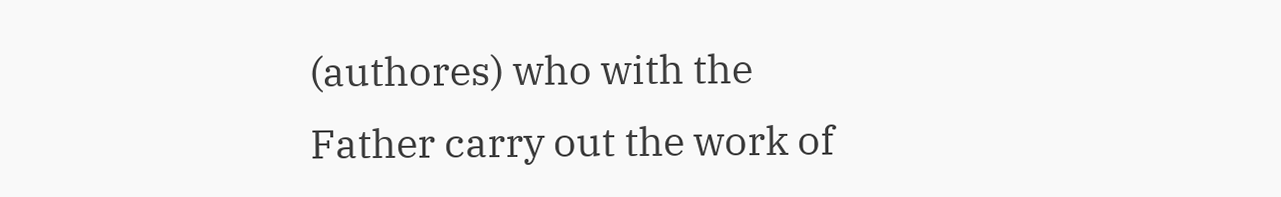(authores) who with the Father carry out the work of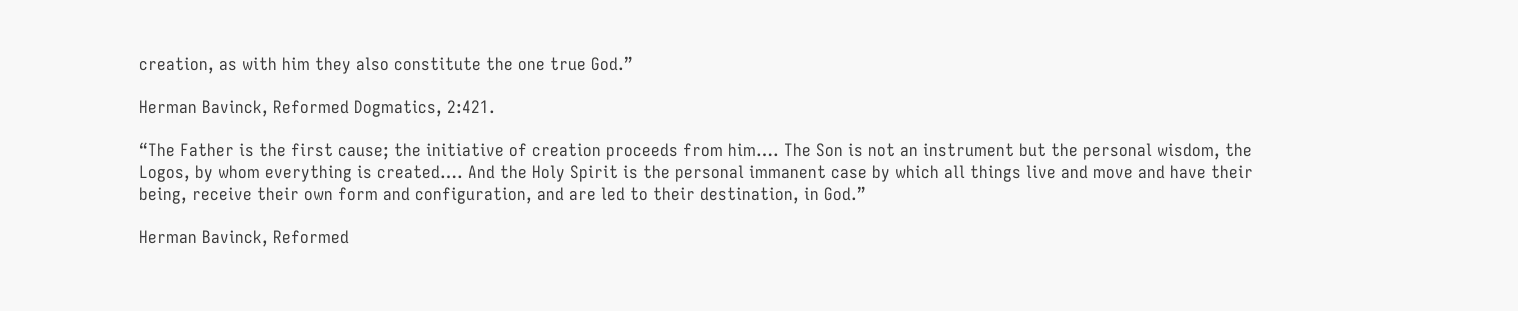creation, as with him they also constitute the one true God.”

Herman Bavinck, Reformed Dogmatics, 2:421.

“The Father is the first cause; the initiative of creation proceeds from him…. The Son is not an instrument but the personal wisdom, the Logos, by whom everything is created…. And the Holy Spirit is the personal immanent case by which all things live and move and have their being, receive their own form and configuration, and are led to their destination, in God.”

Herman Bavinck, Reformed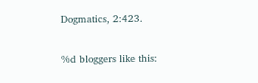Dogmatics, 2:423.

%d bloggers like this: